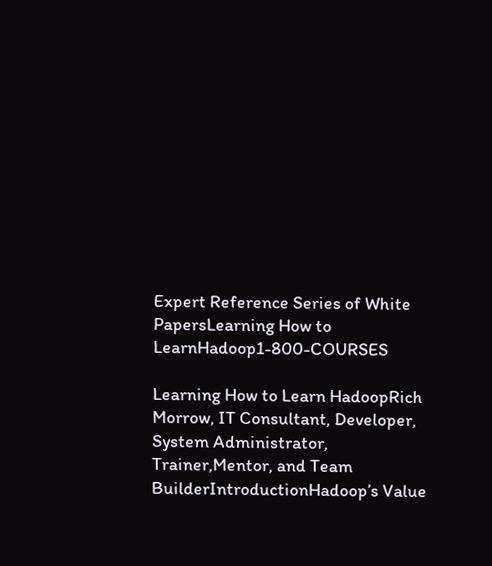Expert Reference Series of White PapersLearning How to LearnHadoop1-800-COURSES

Learning How to Learn HadoopRich Morrow, IT Consultant, Developer, System Administrator, Trainer,Mentor, and Team BuilderIntroductionHadoop’s Value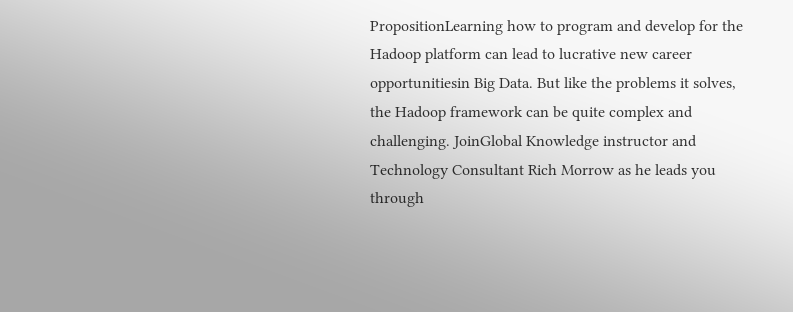PropositionLearning how to program and develop for the Hadoop platform can lead to lucrative new career opportunitiesin Big Data. But like the problems it solves, the Hadoop framework can be quite complex and challenging. JoinGlobal Knowledge instructor and Technology Consultant Rich Morrow as he leads you through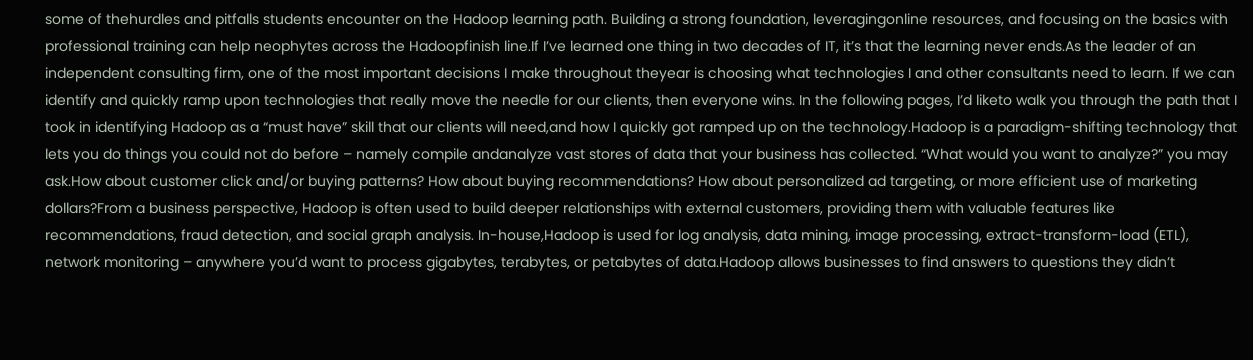some of thehurdles and pitfalls students encounter on the Hadoop learning path. Building a strong foundation, leveragingonline resources, and focusing on the basics with professional training can help neophytes across the Hadoopfinish line.If I’ve learned one thing in two decades of IT, it’s that the learning never ends.As the leader of an independent consulting firm, one of the most important decisions I make throughout theyear is choosing what technologies I and other consultants need to learn. If we can identify and quickly ramp upon technologies that really move the needle for our clients, then everyone wins. In the following pages, I’d liketo walk you through the path that I took in identifying Hadoop as a “must have” skill that our clients will need,and how I quickly got ramped up on the technology.Hadoop is a paradigm-shifting technology that lets you do things you could not do before – namely compile andanalyze vast stores of data that your business has collected. “What would you want to analyze?” you may ask.How about customer click and/or buying patterns? How about buying recommendations? How about personalized ad targeting, or more efficient use of marketing dollars?From a business perspective, Hadoop is often used to build deeper relationships with external customers, providing them with valuable features like recommendations, fraud detection, and social graph analysis. In-house,Hadoop is used for log analysis, data mining, image processing, extract-transform-load (ETL), network monitoring – anywhere you’d want to process gigabytes, terabytes, or petabytes of data.Hadoop allows businesses to find answers to questions they didn’t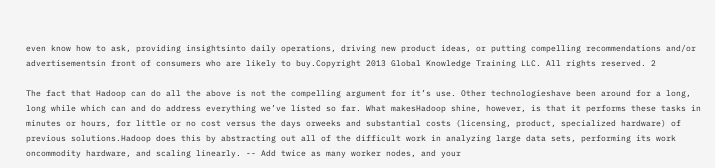even know how to ask, providing insightsinto daily operations, driving new product ideas, or putting compelling recommendations and/or advertisementsin front of consumers who are likely to buy.Copyright 2013 Global Knowledge Training LLC. All rights reserved. 2

The fact that Hadoop can do all the above is not the compelling argument for it’s use. Other technologieshave been around for a long, long while which can and do address everything we’ve listed so far. What makesHadoop shine, however, is that it performs these tasks in minutes or hours, for little or no cost versus the days orweeks and substantial costs (licensing, product, specialized hardware) of previous solutions.Hadoop does this by abstracting out all of the difficult work in analyzing large data sets, performing its work oncommodity hardware, and scaling linearly. -- Add twice as many worker nodes, and your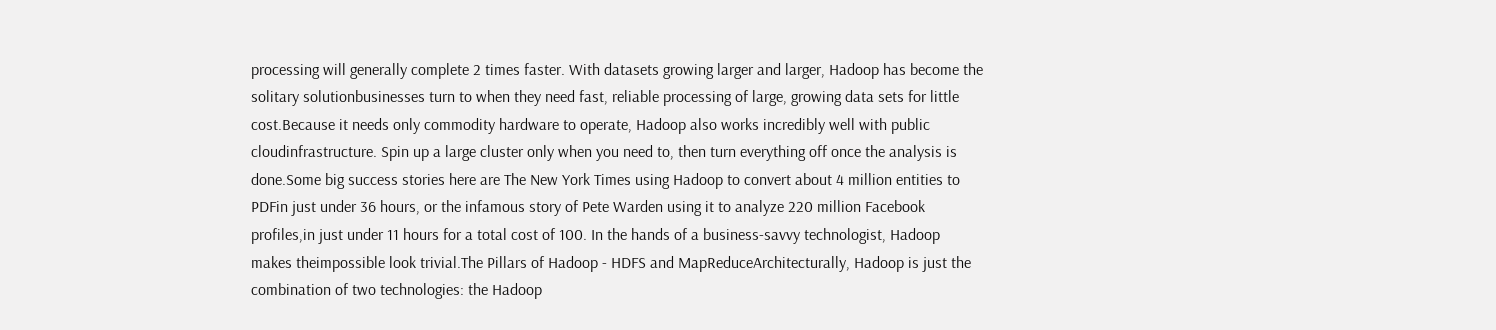processing will generally complete 2 times faster. With datasets growing larger and larger, Hadoop has become the solitary solutionbusinesses turn to when they need fast, reliable processing of large, growing data sets for little cost.Because it needs only commodity hardware to operate, Hadoop also works incredibly well with public cloudinfrastructure. Spin up a large cluster only when you need to, then turn everything off once the analysis is done.Some big success stories here are The New York Times using Hadoop to convert about 4 million entities to PDFin just under 36 hours, or the infamous story of Pete Warden using it to analyze 220 million Facebook profiles,in just under 11 hours for a total cost of 100. In the hands of a business-savvy technologist, Hadoop makes theimpossible look trivial.The Pillars of Hadoop - HDFS and MapReduceArchitecturally, Hadoop is just the combination of two technologies: the Hadoop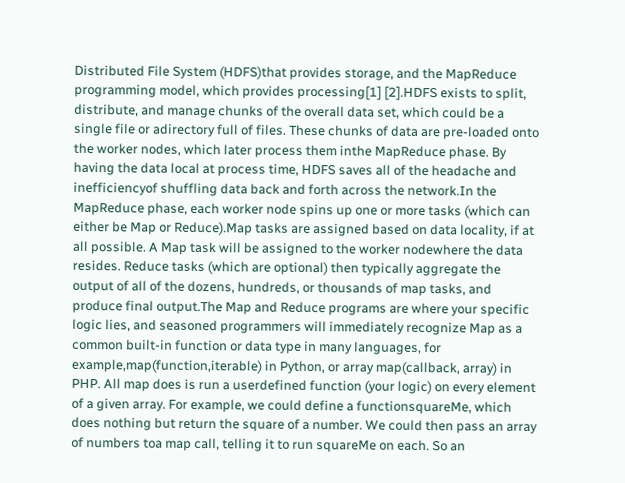Distributed File System (HDFS)that provides storage, and the MapReduce programming model, which provides processing[1] [2].HDFS exists to split, distribute, and manage chunks of the overall data set, which could be a single file or adirectory full of files. These chunks of data are pre-loaded onto the worker nodes, which later process them inthe MapReduce phase. By having the data local at process time, HDFS saves all of the headache and inefficiencyof shuffling data back and forth across the network.In the MapReduce phase, each worker node spins up one or more tasks (which can either be Map or Reduce).Map tasks are assigned based on data locality, if at all possible. A Map task will be assigned to the worker nodewhere the data resides. Reduce tasks (which are optional) then typically aggregate the output of all of the dozens, hundreds, or thousands of map tasks, and produce final output.The Map and Reduce programs are where your specific logic lies, and seasoned programmers will immediately recognize Map as a common built-in function or data type in many languages, for example,map(function,iterable) in Python, or array map(callback, array) in PHP. All map does is run a userdefined function (your logic) on every element of a given array. For example, we could define a functionsquareMe, which does nothing but return the square of a number. We could then pass an array of numbers toa map call, telling it to run squareMe on each. So an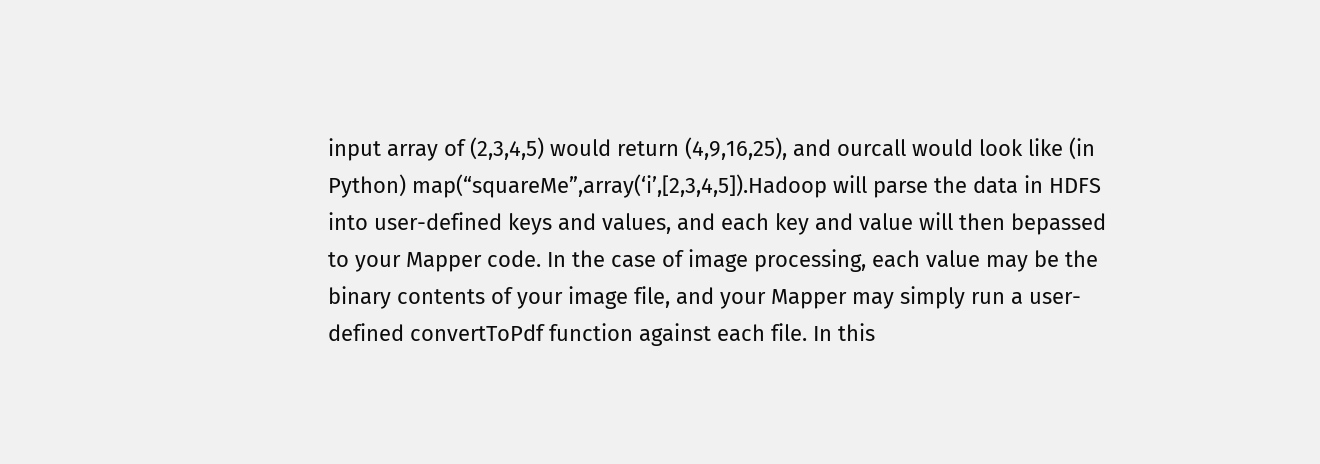input array of (2,3,4,5) would return (4,9,16,25), and ourcall would look like (in Python) map(“squareMe”,array(‘i’,[2,3,4,5]).Hadoop will parse the data in HDFS into user-defined keys and values, and each key and value will then bepassed to your Mapper code. In the case of image processing, each value may be the binary contents of your image file, and your Mapper may simply run a user-defined convertToPdf function against each file. In this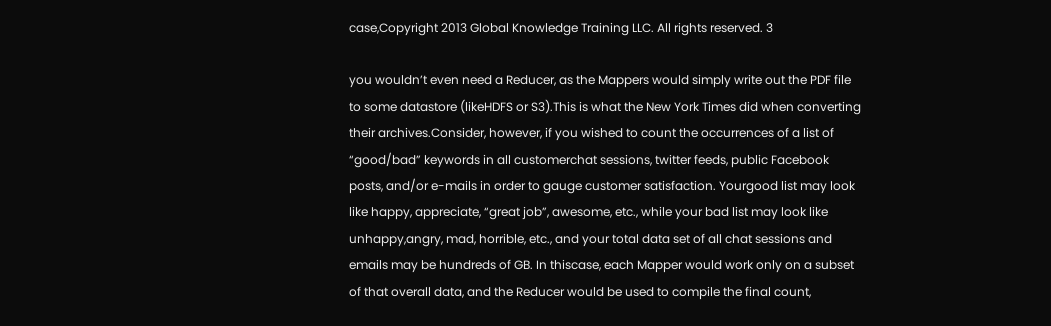case,Copyright 2013 Global Knowledge Training LLC. All rights reserved. 3

you wouldn’t even need a Reducer, as the Mappers would simply write out the PDF file to some datastore (likeHDFS or S3).This is what the New York Times did when converting their archives.Consider, however, if you wished to count the occurrences of a list of “good/bad” keywords in all customerchat sessions, twitter feeds, public Facebook posts, and/or e-mails in order to gauge customer satisfaction. Yourgood list may look like happy, appreciate, “great job”, awesome, etc., while your bad list may look like unhappy,angry, mad, horrible, etc., and your total data set of all chat sessions and emails may be hundreds of GB. In thiscase, each Mapper would work only on a subset of that overall data, and the Reducer would be used to compile the final count,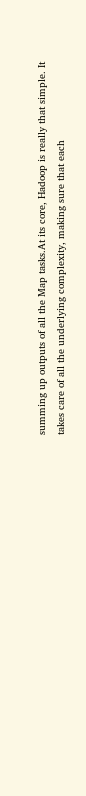summing up outputs of all the Map tasks.At its core, Hadoop is really that simple. It takes care of all the underlying complexity, making sure that each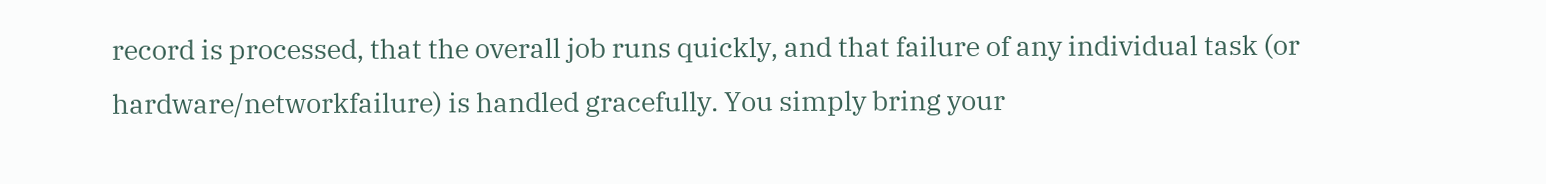record is processed, that the overall job runs quickly, and that failure of any individual task (or hardware/networkfailure) is handled gracefully. You simply bring your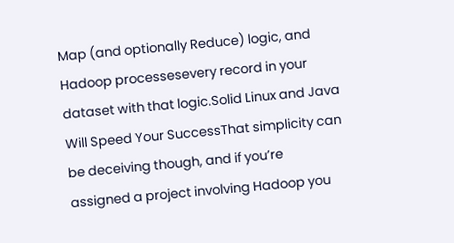Map (and optionally Reduce) logic, and Hadoop processesevery record in your dataset with that logic.Solid Linux and Java Will Speed Your SuccessThat simplicity can be deceiving though, and if you’re assigned a project involving Hadoop you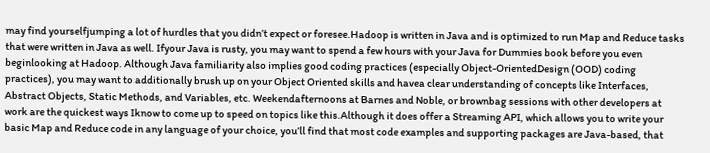may find yourselfjumping a lot of hurdles that you didn’t expect or foresee.Hadoop is written in Java and is optimized to run Map and Reduce tasks that were written in Java as well. Ifyour Java is rusty, you may want to spend a few hours with your Java for Dummies book before you even beginlooking at Hadoop. Although Java familiarity also implies good coding practices (especially Object-OrientedDesign (OOD) coding practices), you may want to additionally brush up on your Object Oriented skills and havea clear understanding of concepts like Interfaces, Abstract Objects, Static Methods, and Variables, etc. Weekendafternoons at Barnes and Noble, or brownbag sessions with other developers at work are the quickest ways Iknow to come up to speed on topics like this.Although it does offer a Streaming API, which allows you to write your basic Map and Reduce code in any language of your choice, you’ll find that most code examples and supporting packages are Java-based, that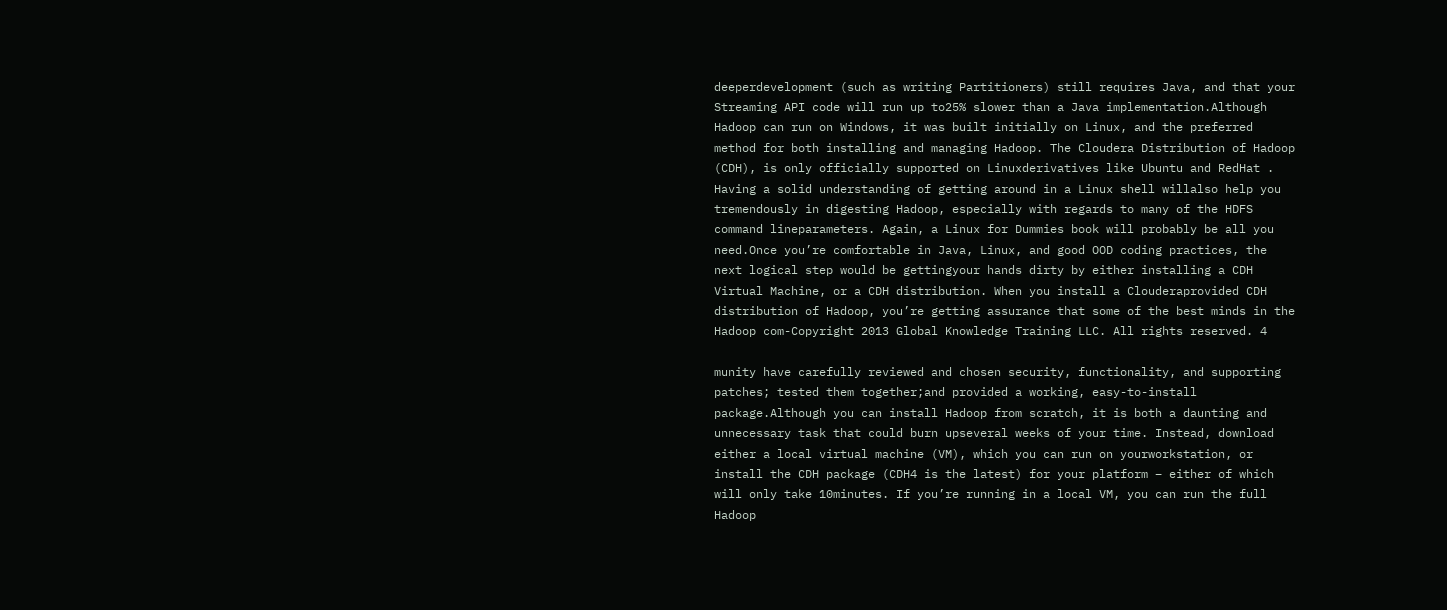deeperdevelopment (such as writing Partitioners) still requires Java, and that your Streaming API code will run up to25% slower than a Java implementation.Although Hadoop can run on Windows, it was built initially on Linux, and the preferred method for both installing and managing Hadoop. The Cloudera Distribution of Hadoop (CDH), is only officially supported on Linuxderivatives like Ubuntu and RedHat . Having a solid understanding of getting around in a Linux shell willalso help you tremendously in digesting Hadoop, especially with regards to many of the HDFS command lineparameters. Again, a Linux for Dummies book will probably be all you need.Once you’re comfortable in Java, Linux, and good OOD coding practices, the next logical step would be gettingyour hands dirty by either installing a CDH Virtual Machine, or a CDH distribution. When you install a Clouderaprovided CDH distribution of Hadoop, you’re getting assurance that some of the best minds in the Hadoop com-Copyright 2013 Global Knowledge Training LLC. All rights reserved. 4

munity have carefully reviewed and chosen security, functionality, and supporting patches; tested them together;and provided a working, easy-to-install package.Although you can install Hadoop from scratch, it is both a daunting and unnecessary task that could burn upseveral weeks of your time. Instead, download either a local virtual machine (VM), which you can run on yourworkstation, or install the CDH package (CDH4 is the latest) for your platform – either of which will only take 10minutes. If you’re running in a local VM, you can run the full Hadoop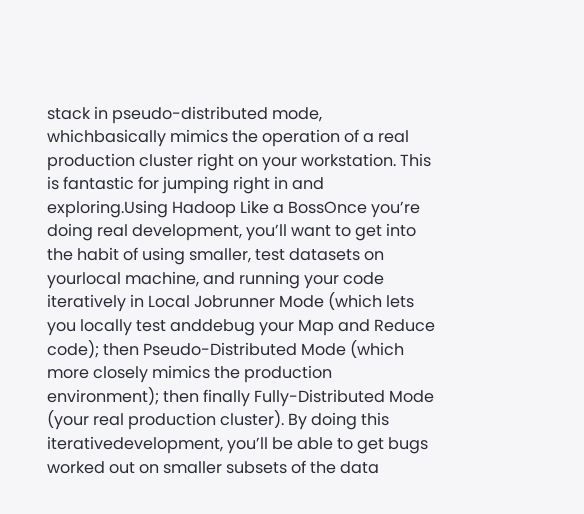stack in pseudo-distributed mode, whichbasically mimics the operation of a real production cluster right on your workstation. This is fantastic for jumping right in and exploring.Using Hadoop Like a BossOnce you’re doing real development, you’ll want to get into the habit of using smaller, test datasets on yourlocal machine, and running your code iteratively in Local Jobrunner Mode (which lets you locally test anddebug your Map and Reduce code); then Pseudo-Distributed Mode (which more closely mimics the production environment); then finally Fully-Distributed Mode (your real production cluster). By doing this iterativedevelopment, you’ll be able to get bugs worked out on smaller subsets of the data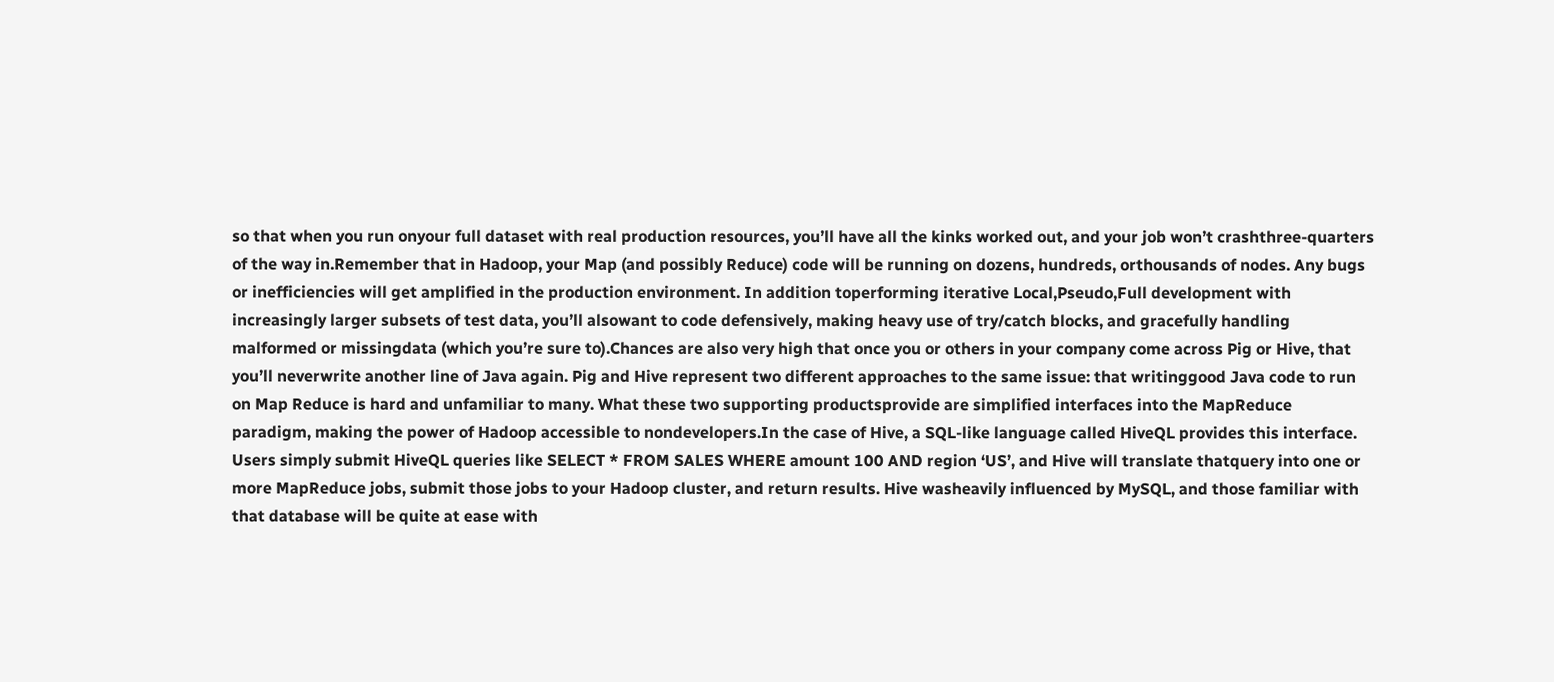so that when you run onyour full dataset with real production resources, you’ll have all the kinks worked out, and your job won’t crashthree-quarters of the way in.Remember that in Hadoop, your Map (and possibly Reduce) code will be running on dozens, hundreds, orthousands of nodes. Any bugs or inefficiencies will get amplified in the production environment. In addition toperforming iterative Local,Pseudo,Full development with increasingly larger subsets of test data, you’ll alsowant to code defensively, making heavy use of try/catch blocks, and gracefully handling malformed or missingdata (which you’re sure to).Chances are also very high that once you or others in your company come across Pig or Hive, that you’ll neverwrite another line of Java again. Pig and Hive represent two different approaches to the same issue: that writinggood Java code to run on Map Reduce is hard and unfamiliar to many. What these two supporting productsprovide are simplified interfaces into the MapReduce paradigm, making the power of Hadoop accessible to nondevelopers.In the case of Hive, a SQL-like language called HiveQL provides this interface. Users simply submit HiveQL queries like SELECT * FROM SALES WHERE amount 100 AND region ‘US’, and Hive will translate thatquery into one or more MapReduce jobs, submit those jobs to your Hadoop cluster, and return results. Hive washeavily influenced by MySQL, and those familiar with that database will be quite at ease with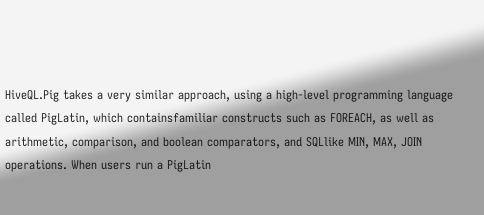HiveQL.Pig takes a very similar approach, using a high-level programming language called PigLatin, which containsfamiliar constructs such as FOREACH, as well as arithmetic, comparison, and boolean comparators, and SQLlike MIN, MAX, JOIN operations. When users run a PigLatin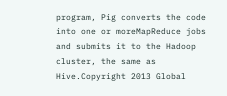program, Pig converts the code into one or moreMapReduce jobs and submits it to the Hadoop cluster, the same as Hive.Copyright 2013 Global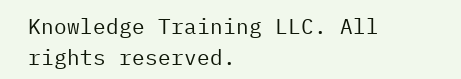Knowledge Training LLC. All rights reserved.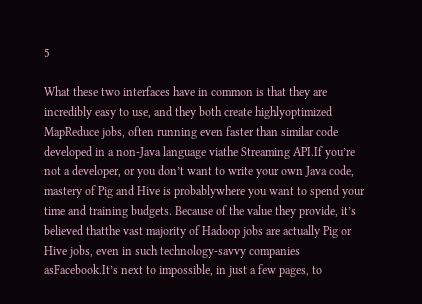5

What these two interfaces have in common is that they are incredibly easy to use, and they both create highlyoptimized MapReduce jobs, often running even faster than similar code developed in a non-Java language viathe Streaming API.If you’re not a developer, or you don’t want to write your own Java code, mastery of Pig and Hive is probablywhere you want to spend your time and training budgets. Because of the value they provide, it’s believed thatthe vast majority of Hadoop jobs are actually Pig or Hive jobs, even in such technology-savvy companies asFacebook.It’s next to impossible, in just a few pages, to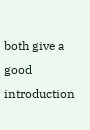both give a good introduction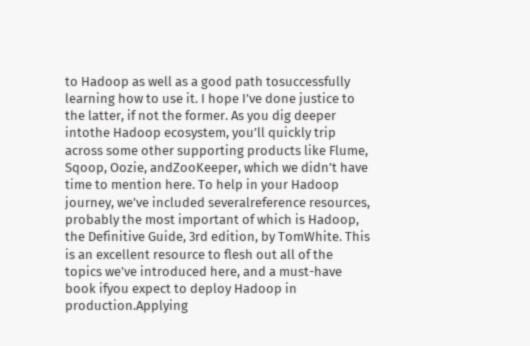to Hadoop as well as a good path tosuccessfully learning how to use it. I hope I’ve done justice to the latter, if not the former. As you dig deeper intothe Hadoop ecosystem, you’ll quickly trip across some other supporting products like Flume, Sqoop, Oozie, andZooKeeper, which we didn’t have time to mention here. To help in your Hadoop journey, we’ve included severalreference resources, probably the most important of which is Hadoop, the Definitive Guide, 3rd edition, by TomWhite. This is an excellent resource to flesh out all of the topics we’ve introduced here, and a must-have book ifyou expect to deploy Hadoop in production.Applying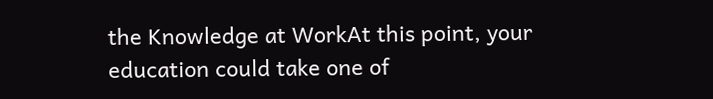the Knowledge at WorkAt this point, your education could take one of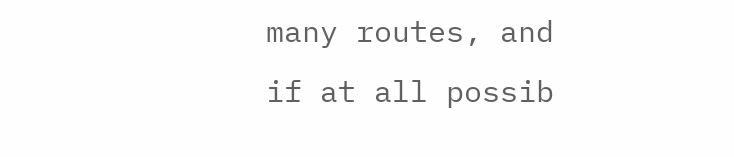many routes, and if at all possib